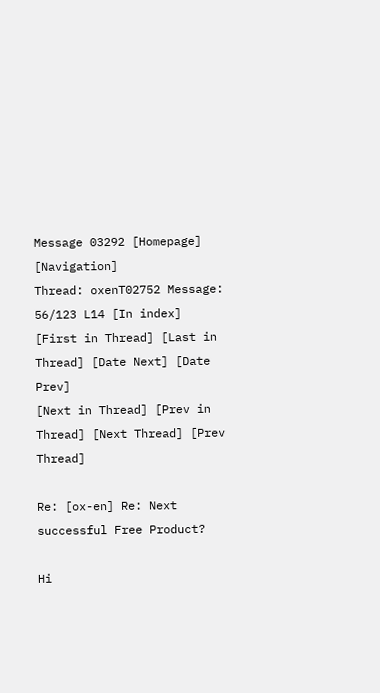Message 03292 [Homepage] [Navigation]
Thread: oxenT02752 Message: 56/123 L14 [In index]
[First in Thread] [Last in Thread] [Date Next] [Date Prev]
[Next in Thread] [Prev in Thread] [Next Thread] [Prev Thread]

Re: [ox-en] Re: Next successful Free Product?

Hi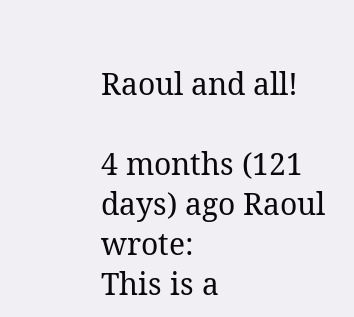Raoul and all!

4 months (121 days) ago Raoul wrote:
This is a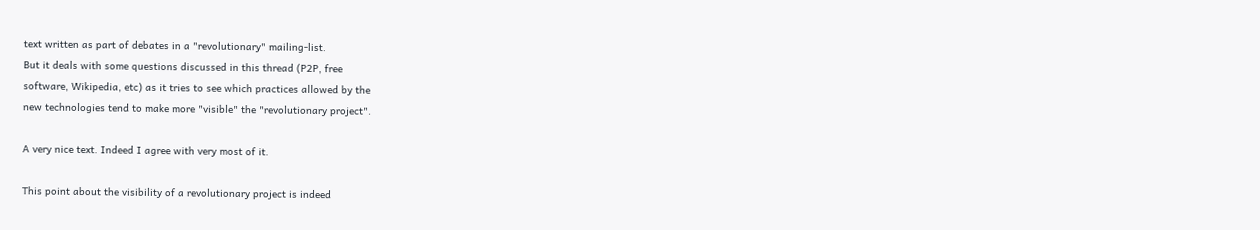text written as part of debates in a "revolutionary" mailing-list.
But it deals with some questions discussed in this thread (P2P, free
software, Wikipedia, etc) as it tries to see which practices allowed by the
new technologies tend to make more "visible" the "revolutionary project".

A very nice text. Indeed I agree with very most of it.

This point about the visibility of a revolutionary project is indeed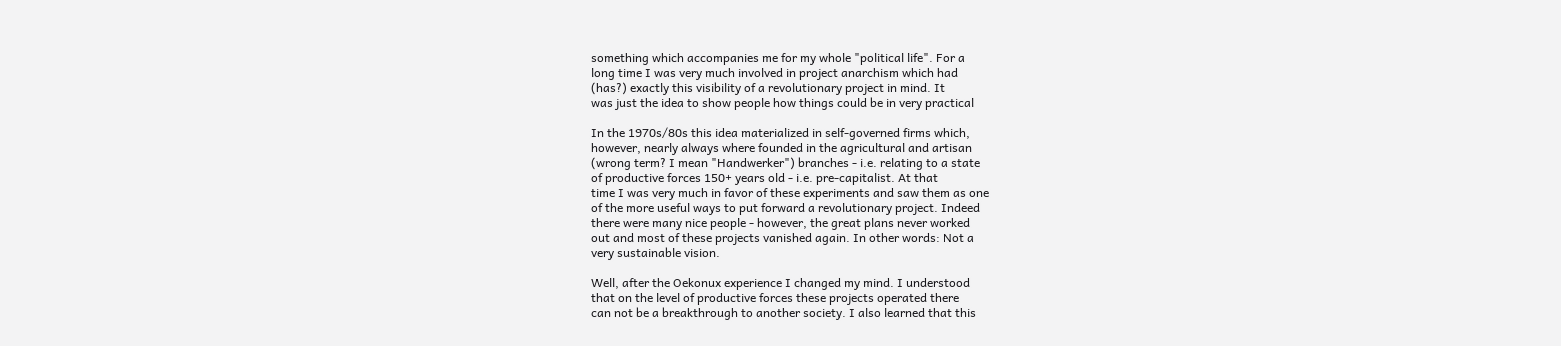something which accompanies me for my whole "political life". For a
long time I was very much involved in project anarchism which had
(has?) exactly this visibility of a revolutionary project in mind. It
was just the idea to show people how things could be in very practical

In the 1970s/80s this idea materialized in self-governed firms which,
however, nearly always where founded in the agricultural and artisan
(wrong term? I mean "Handwerker") branches - i.e. relating to a state
of productive forces 150+ years old - i.e. pre-capitalist. At that
time I was very much in favor of these experiments and saw them as one
of the more useful ways to put forward a revolutionary project. Indeed
there were many nice people - however, the great plans never worked
out and most of these projects vanished again. In other words: Not a
very sustainable vision.

Well, after the Oekonux experience I changed my mind. I understood
that on the level of productive forces these projects operated there
can not be a breakthrough to another society. I also learned that this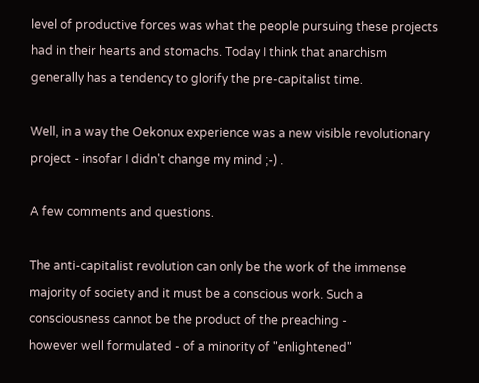level of productive forces was what the people pursuing these projects
had in their hearts and stomachs. Today I think that anarchism
generally has a tendency to glorify the pre-capitalist time.

Well, in a way the Oekonux experience was a new visible revolutionary
project - insofar I didn't change my mind ;-) .

A few comments and questions.

The anti-capitalist revolution can only be the work of the immense
majority of society and it must be a conscious work. Such a
consciousness cannot be the product of the preaching -
however well formulated - of a minority of "enlightened"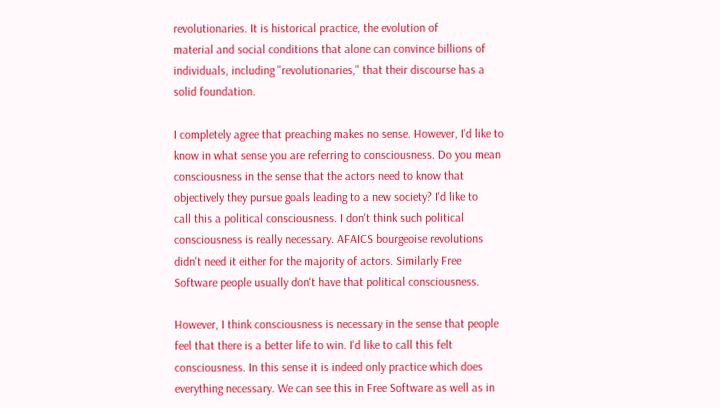revolutionaries. It is historical practice, the evolution of
material and social conditions that alone can convince billions of
individuals, including "revolutionaries," that their discourse has a
solid foundation.

I completely agree that preaching makes no sense. However, I'd like to
know in what sense you are referring to consciousness. Do you mean
consciousness in the sense that the actors need to know that
objectively they pursue goals leading to a new society? I'd like to
call this a political consciousness. I don't think such political
consciousness is really necessary. AFAICS bourgeoise revolutions
didn't need it either for the majority of actors. Similarly Free
Software people usually don't have that political consciousness.

However, I think consciousness is necessary in the sense that people
feel that there is a better life to win. I'd like to call this felt
consciousness. In this sense it is indeed only practice which does
everything necessary. We can see this in Free Software as well as in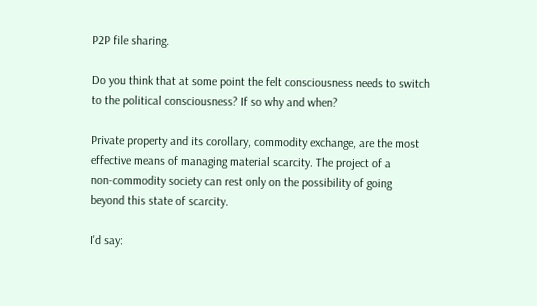P2P file sharing.

Do you think that at some point the felt consciousness needs to switch
to the political consciousness? If so why and when?

Private property and its corollary, commodity exchange, are the most
effective means of managing material scarcity. The project of a
non-commodity society can rest only on the possibility of going
beyond this state of scarcity.

I'd say: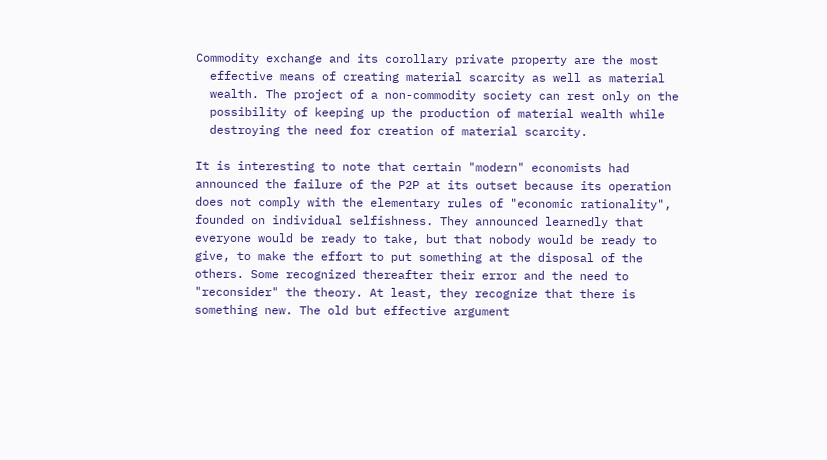Commodity exchange and its corollary private property are the most
  effective means of creating material scarcity as well as material
  wealth. The project of a non-commodity society can rest only on the
  possibility of keeping up the production of material wealth while
  destroying the need for creation of material scarcity.

It is interesting to note that certain "modern" economists had
announced the failure of the P2P at its outset because its operation
does not comply with the elementary rules of "economic rationality",
founded on individual selfishness. They announced learnedly that
everyone would be ready to take, but that nobody would be ready to
give, to make the effort to put something at the disposal of the
others. Some recognized thereafter their error and the need to
"reconsider" the theory. At least, they recognize that there is
something new. The old but effective argument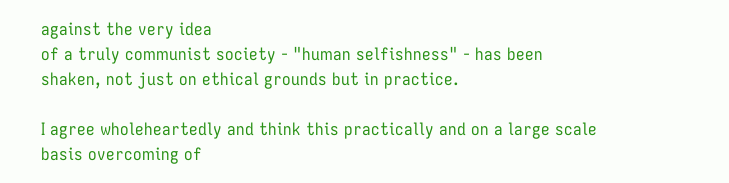against the very idea
of a truly communist society - "human selfishness" - has been
shaken, not just on ethical grounds but in practice.

I agree wholeheartedly and think this practically and on a large scale
basis overcoming of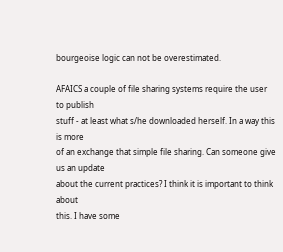bourgeoise logic can not be overestimated.

AFAICS a couple of file sharing systems require the user to publish
stuff - at least what s/he downloaded herself. In a way this is more
of an exchange that simple file sharing. Can someone give us an update
about the current practices? I think it is important to think about
this. I have some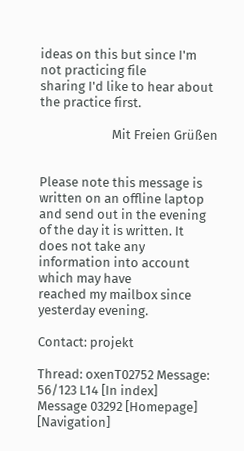ideas on this but since I'm not practicing file
sharing I'd like to hear about the practice first.

                        Mit Freien Grüßen


Please note this message is written on an offline laptop
and send out in the evening of the day it is written. It
does not take any information into account which may have
reached my mailbox since yesterday evening.

Contact: projekt

Thread: oxenT02752 Message: 56/123 L14 [In index]
Message 03292 [Homepage] [Navigation]